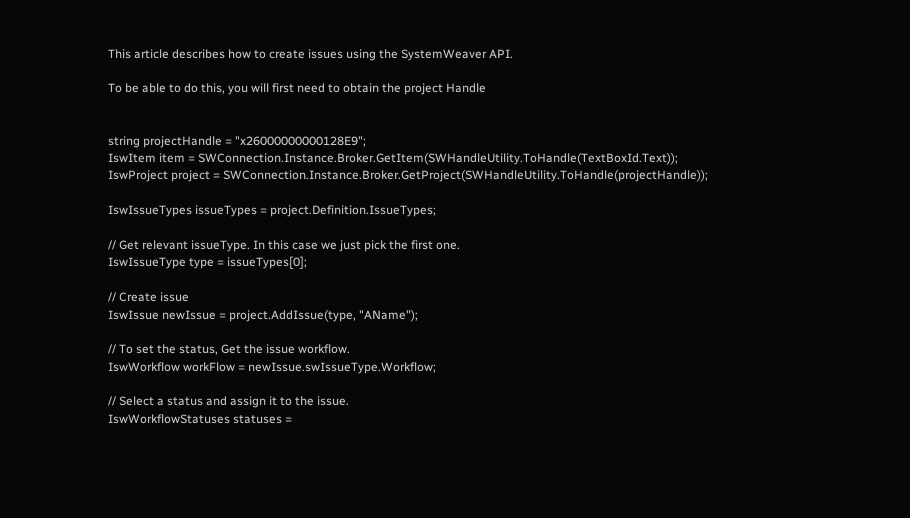This article describes how to create issues using the SystemWeaver API.

To be able to do this, you will first need to obtain the project Handle


string projectHandle = "x26000000000128E9";
IswItem item = SWConnection.Instance.Broker.GetItem(SWHandleUtility.ToHandle(TextBoxId.Text));
IswProject project = SWConnection.Instance.Broker.GetProject(SWHandleUtility.ToHandle(projectHandle));

IswIssueTypes issueTypes = project.Definition.IssueTypes;

// Get relevant issueType. In this case we just pick the first one.
IswIssueType type = issueTypes[0];

// Create issue
IswIssue newIssue = project.AddIssue(type, "AName");

// To set the status, Get the issue workflow.
IswWorkflow workFlow = newIssue.swIssueType.Workflow;

// Select a status and assign it to the issue.
IswWorkflowStatuses statuses =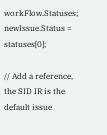workFlow.Statuses;
newIssue.Status = statuses[0];

// Add a reference, the SID IR is the default issue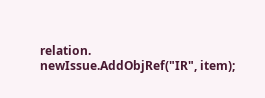relation.
newIssue.AddObjRef("IR", item);